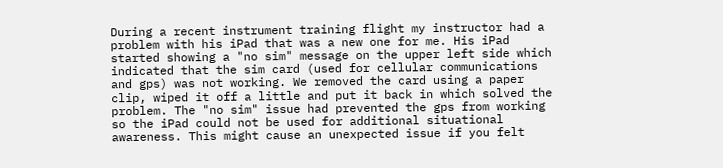During a recent instrument training flight my instructor had a problem with his iPad that was a new one for me. His iPad started showing a "no sim" message on the upper left side which indicated that the sim card (used for cellular communications and gps) was not working. We removed the card using a paper clip, wiped it off a little and put it back in which solved the problem. The "no sim" issue had prevented the gps from working so the iPad could not be used for additional situational awareness. This might cause an unexpected issue if you felt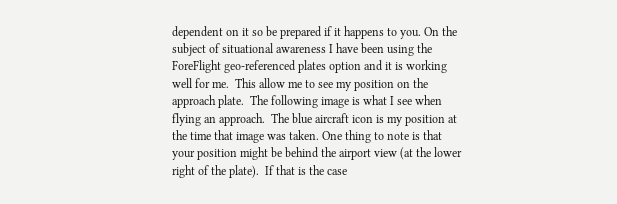dependent on it so be prepared if it happens to you. On the subject of situational awareness I have been using the ForeFlight geo-referenced plates option and it is working well for me.  This allow me to see my position on the approach plate.  The following image is what I see when flying an approach.  The blue aircraft icon is my position at the time that image was taken. One thing to note is that your position might be behind the airport view (at the lower right of the plate).  If that is the case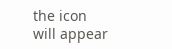the icon will appear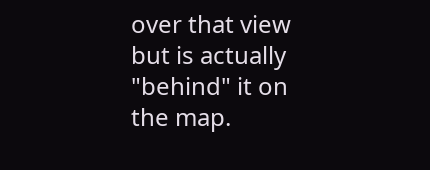over that view but is actually "behind" it on the map.